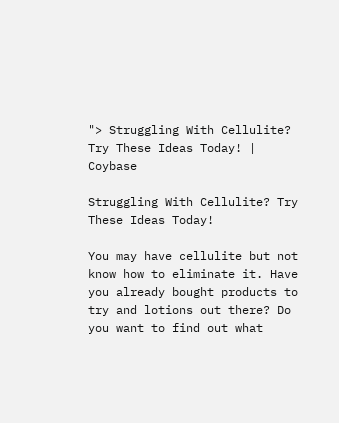"> Struggling With Cellulite? Try These Ideas Today! | Coybase

Struggling With Cellulite? Try These Ideas Today!

You may have cellulite but not know how to eliminate it. Have you already bought products to try and lotions out there? Do you want to find out what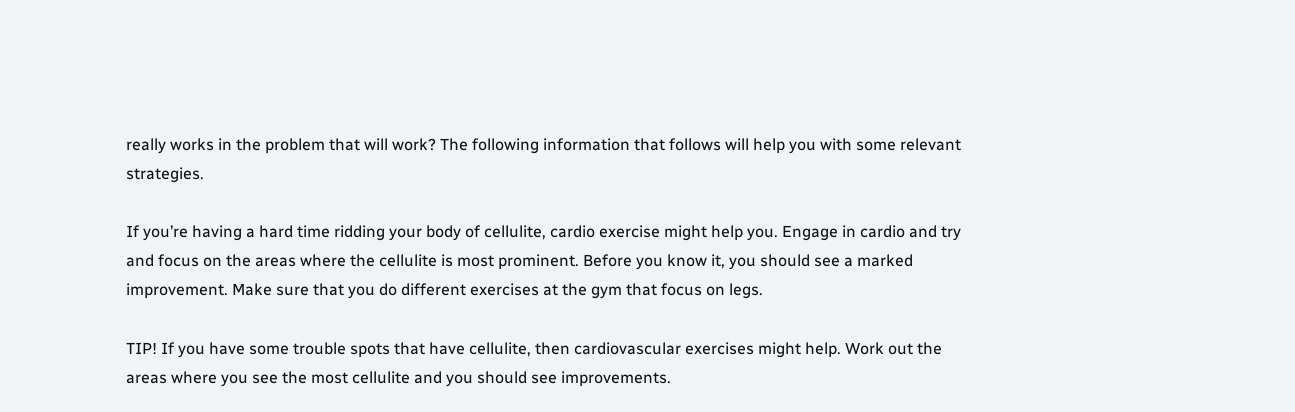really works in the problem that will work? The following information that follows will help you with some relevant strategies.

If you’re having a hard time ridding your body of cellulite, cardio exercise might help you. Engage in cardio and try and focus on the areas where the cellulite is most prominent. Before you know it, you should see a marked improvement. Make sure that you do different exercises at the gym that focus on legs.

TIP! If you have some trouble spots that have cellulite, then cardiovascular exercises might help. Work out the areas where you see the most cellulite and you should see improvements.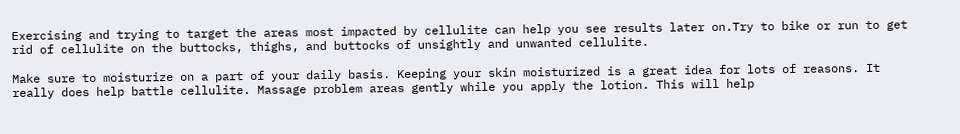Exercising and trying to target the areas most impacted by cellulite can help you see results later on.Try to bike or run to get rid of cellulite on the buttocks, thighs, and buttocks of unsightly and unwanted cellulite.

Make sure to moisturize on a part of your daily basis. Keeping your skin moisturized is a great idea for lots of reasons. It really does help battle cellulite. Massage problem areas gently while you apply the lotion. This will help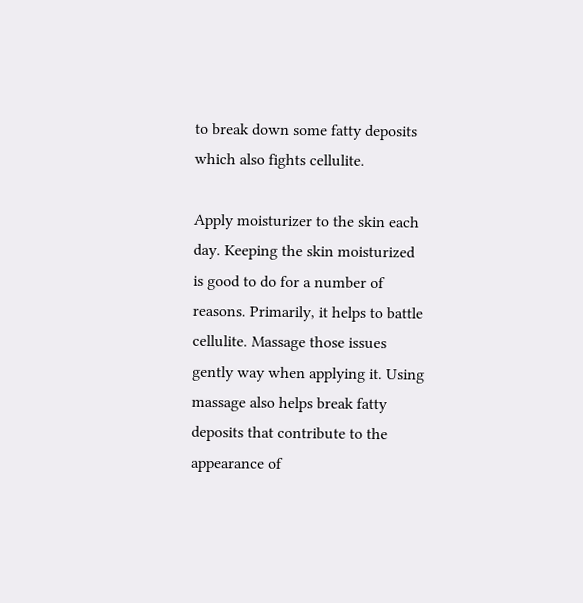to break down some fatty deposits which also fights cellulite.

Apply moisturizer to the skin each day. Keeping the skin moisturized is good to do for a number of reasons. Primarily, it helps to battle cellulite. Massage those issues gently way when applying it. Using massage also helps break fatty deposits that contribute to the appearance of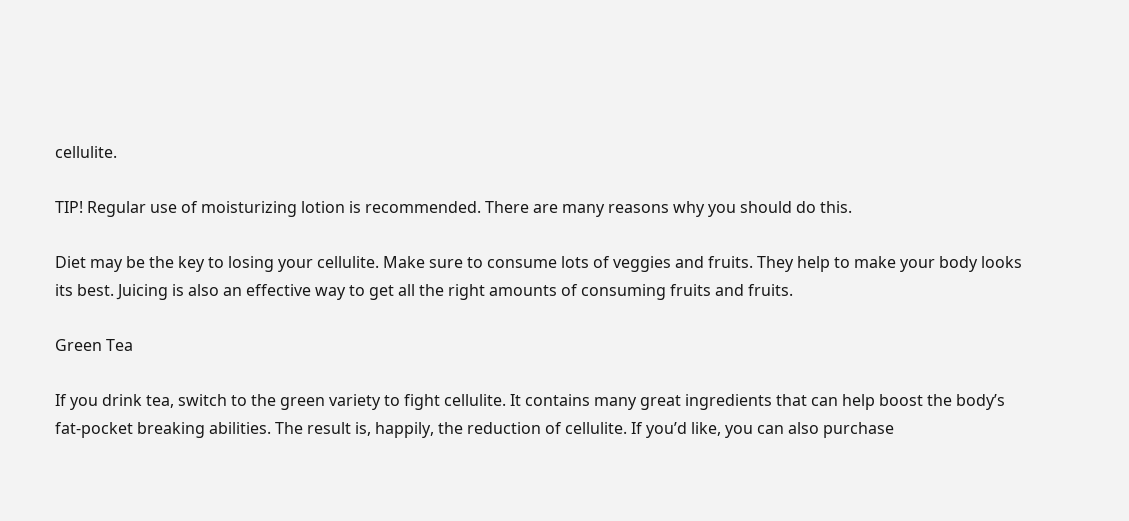cellulite.

TIP! Regular use of moisturizing lotion is recommended. There are many reasons why you should do this.

Diet may be the key to losing your cellulite. Make sure to consume lots of veggies and fruits. They help to make your body looks its best. Juicing is also an effective way to get all the right amounts of consuming fruits and fruits.

Green Tea

If you drink tea, switch to the green variety to fight cellulite. It contains many great ingredients that can help boost the body’s fat-pocket breaking abilities. The result is, happily, the reduction of cellulite. If you’d like, you can also purchase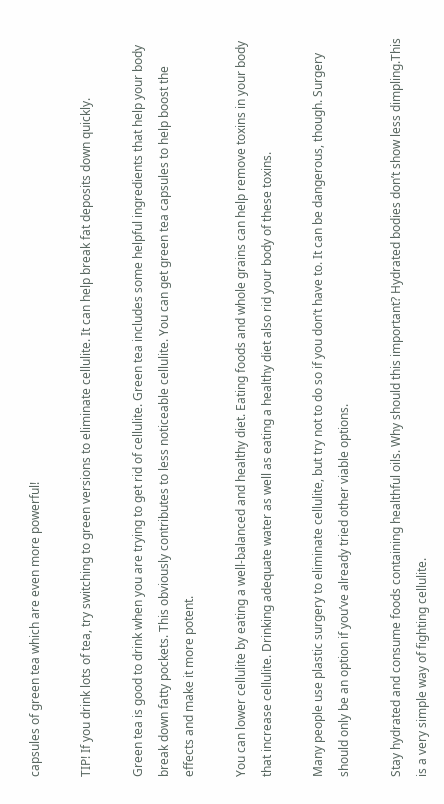capsules of green tea which are even more powerful!

TIP! If you drink lots of tea, try switching to green versions to eliminate cellulite. It can help break fat deposits down quickly.

Green tea is good to drink when you are trying to get rid of cellulite. Green tea includes some helpful ingredients that help your body break down fatty pockets. This obviously contributes to less noticeable cellulite. You can get green tea capsules to help boost the effects and make it more potent.

You can lower cellulite by eating a well-balanced and healthy diet. Eating foods and whole grains can help remove toxins in your body that increase cellulite. Drinking adequate water as well as eating a healthy diet also rid your body of these toxins.

Many people use plastic surgery to eliminate cellulite, but try not to do so if you don’t have to. It can be dangerous, though. Surgery should only be an option if you’ve already tried other viable options.

Stay hydrated and consume foods containing healthful oils. Why should this important? Hydrated bodies don’t show less dimpling.This is a very simple way of fighting cellulite.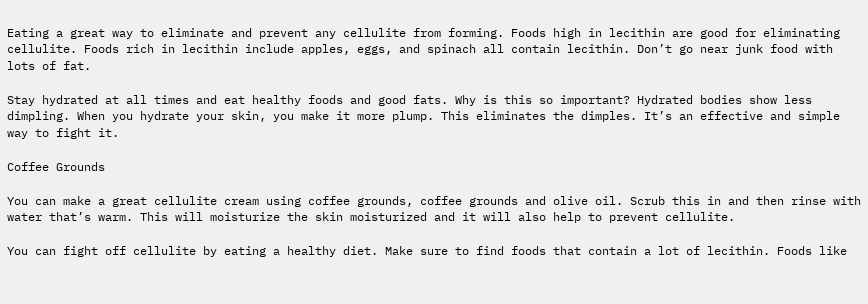Eating a great way to eliminate and prevent any cellulite from forming. Foods high in lecithin are good for eliminating cellulite. Foods rich in lecithin include apples, eggs, and spinach all contain lecithin. Don’t go near junk food with lots of fat.

Stay hydrated at all times and eat healthy foods and good fats. Why is this so important? Hydrated bodies show less dimpling. When you hydrate your skin, you make it more plump. This eliminates the dimples. It’s an effective and simple way to fight it.

Coffee Grounds

You can make a great cellulite cream using coffee grounds, coffee grounds and olive oil. Scrub this in and then rinse with water that’s warm. This will moisturize the skin moisturized and it will also help to prevent cellulite.

You can fight off cellulite by eating a healthy diet. Make sure to find foods that contain a lot of lecithin. Foods like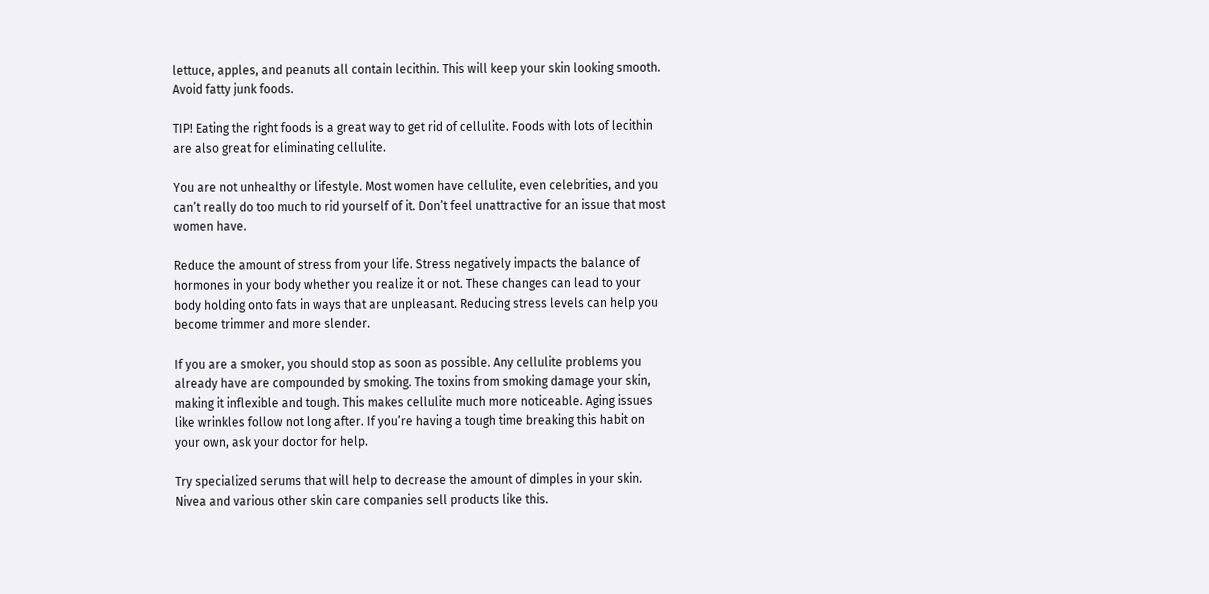lettuce, apples, and peanuts all contain lecithin. This will keep your skin looking smooth. Avoid fatty junk foods.

TIP! Eating the right foods is a great way to get rid of cellulite. Foods with lots of lecithin are also great for eliminating cellulite.

You are not unhealthy or lifestyle. Most women have cellulite, even celebrities, and you can’t really do too much to rid yourself of it. Don’t feel unattractive for an issue that most women have.

Reduce the amount of stress from your life. Stress negatively impacts the balance of hormones in your body whether you realize it or not. These changes can lead to your body holding onto fats in ways that are unpleasant. Reducing stress levels can help you become trimmer and more slender.

If you are a smoker, you should stop as soon as possible. Any cellulite problems you already have are compounded by smoking. The toxins from smoking damage your skin, making it inflexible and tough. This makes cellulite much more noticeable. Aging issues like wrinkles follow not long after. If you’re having a tough time breaking this habit on your own, ask your doctor for help.

Try specialized serums that will help to decrease the amount of dimples in your skin. Nivea and various other skin care companies sell products like this.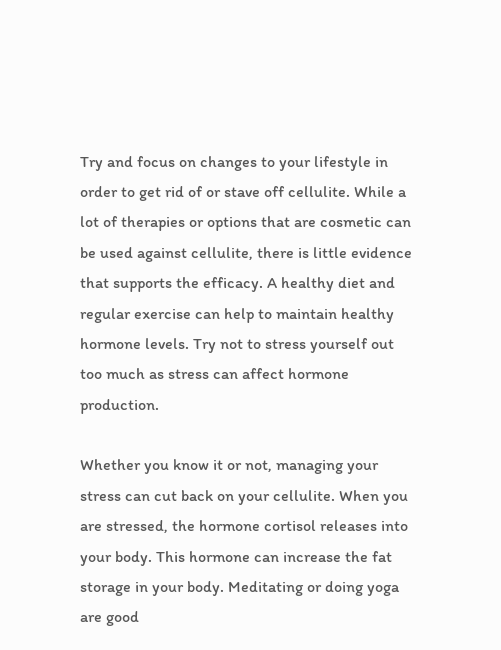Try and focus on changes to your lifestyle in order to get rid of or stave off cellulite. While a lot of therapies or options that are cosmetic can be used against cellulite, there is little evidence that supports the efficacy. A healthy diet and regular exercise can help to maintain healthy hormone levels. Try not to stress yourself out too much as stress can affect hormone production.

Whether you know it or not, managing your stress can cut back on your cellulite. When you are stressed, the hormone cortisol releases into your body. This hormone can increase the fat storage in your body. Meditating or doing yoga are good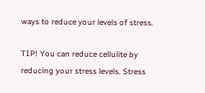ways to reduce your levels of stress.

TIP! You can reduce cellulite by reducing your stress levels. Stress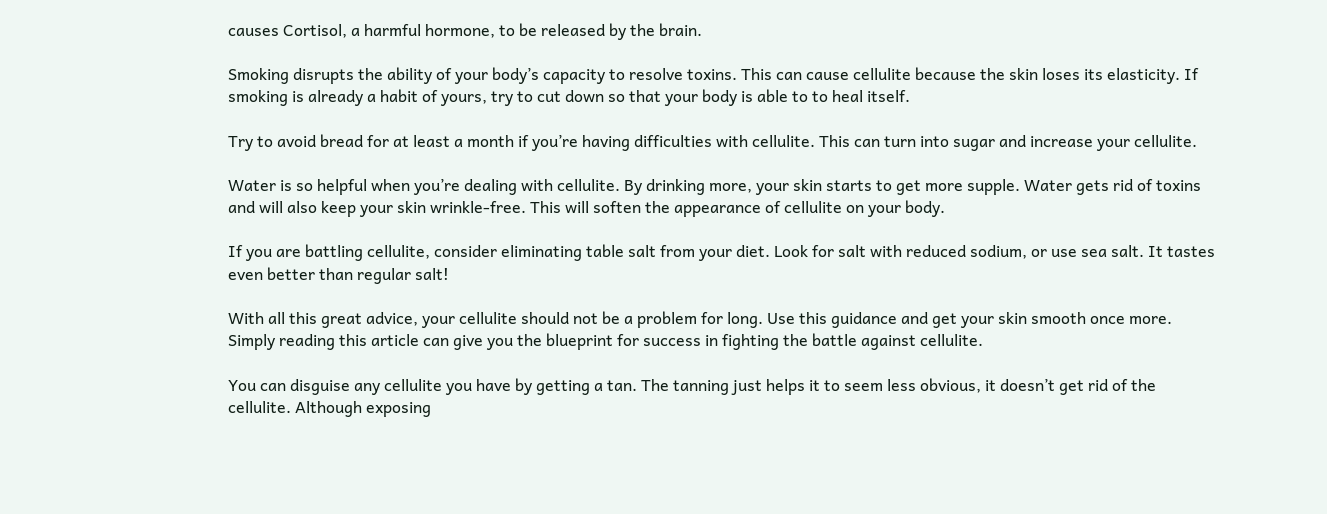causes Cortisol, a harmful hormone, to be released by the brain.

Smoking disrupts the ability of your body’s capacity to resolve toxins. This can cause cellulite because the skin loses its elasticity. If smoking is already a habit of yours, try to cut down so that your body is able to to heal itself.

Try to avoid bread for at least a month if you’re having difficulties with cellulite. This can turn into sugar and increase your cellulite.

Water is so helpful when you’re dealing with cellulite. By drinking more, your skin starts to get more supple. Water gets rid of toxins and will also keep your skin wrinkle-free. This will soften the appearance of cellulite on your body.

If you are battling cellulite, consider eliminating table salt from your diet. Look for salt with reduced sodium, or use sea salt. It tastes even better than regular salt!

With all this great advice, your cellulite should not be a problem for long. Use this guidance and get your skin smooth once more. Simply reading this article can give you the blueprint for success in fighting the battle against cellulite.

You can disguise any cellulite you have by getting a tan. The tanning just helps it to seem less obvious, it doesn’t get rid of the cellulite. Although exposing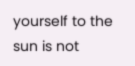yourself to the sun is not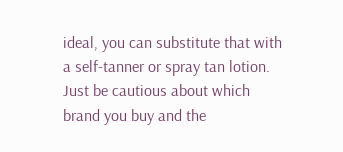ideal, you can substitute that with a self-tanner or spray tan lotion. Just be cautious about which brand you buy and the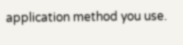application method you use.